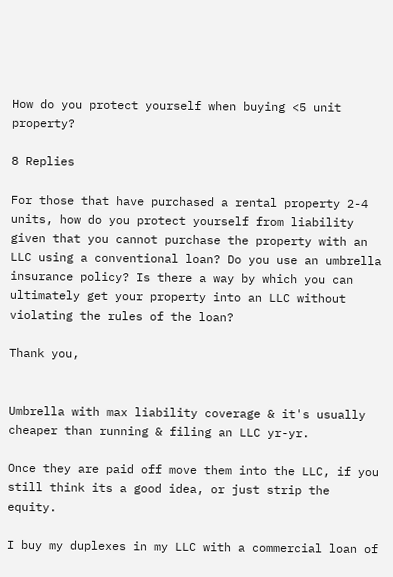How do you protect yourself when buying <5 unit property?

8 Replies

For those that have purchased a rental property 2-4 units, how do you protect yourself from liability given that you cannot purchase the property with an LLC using a conventional loan? Do you use an umbrella insurance policy? Is there a way by which you can ultimately get your property into an LLC without violating the rules of the loan?

Thank you,


Umbrella with max liability coverage & it's usually cheaper than running & filing an LLC yr-yr.

Once they are paid off move them into the LLC, if you still think its a good idea, or just strip the equity.

I buy my duplexes in my LLC with a commercial loan of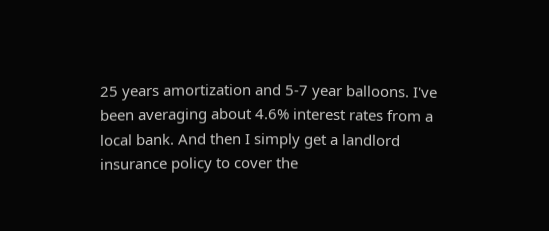25 years amortization and 5-7 year balloons. I've been averaging about 4.6% interest rates from a local bank. And then I simply get a landlord insurance policy to cover the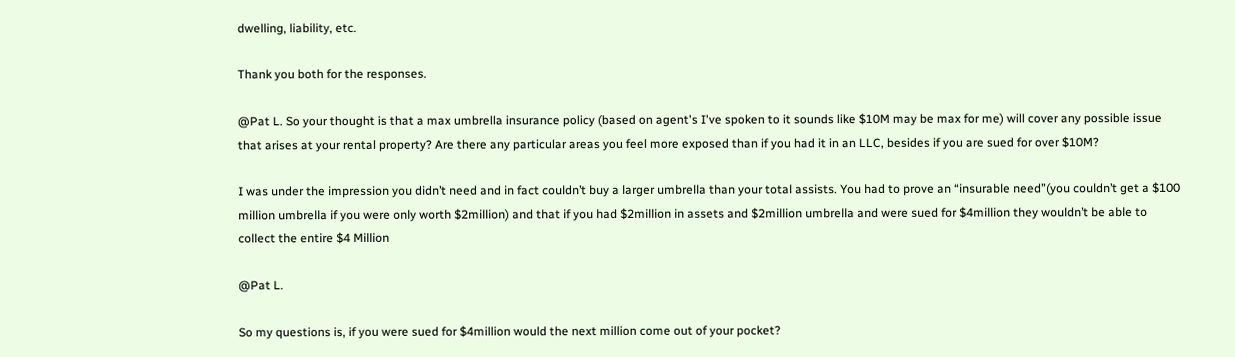dwelling, liability, etc.

Thank you both for the responses.

@Pat L. So your thought is that a max umbrella insurance policy (based on agent's I've spoken to it sounds like $10M may be max for me) will cover any possible issue that arises at your rental property? Are there any particular areas you feel more exposed than if you had it in an LLC, besides if you are sued for over $10M?

I was under the impression you didn’t need and in fact couldn’t buy a larger umbrella than your total assists. You had to prove an “insurable need”(you couldn’t get a $100 million umbrella if you were only worth $2million) and that if you had $2million in assets and $2million umbrella and were sued for $4million they wouldn’t be able to collect the entire $4 Million

@Pat L.

So my questions is, if you were sued for $4million would the next million come out of your pocket?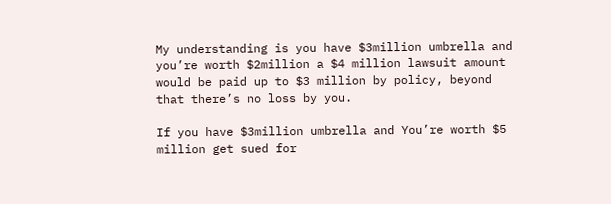My understanding is you have $3million umbrella and you’re worth $2million a $4 million lawsuit amount would be paid up to $3 million by policy, beyond that there’s no loss by you.

If you have $3million umbrella and You’re worth $5 million get sued for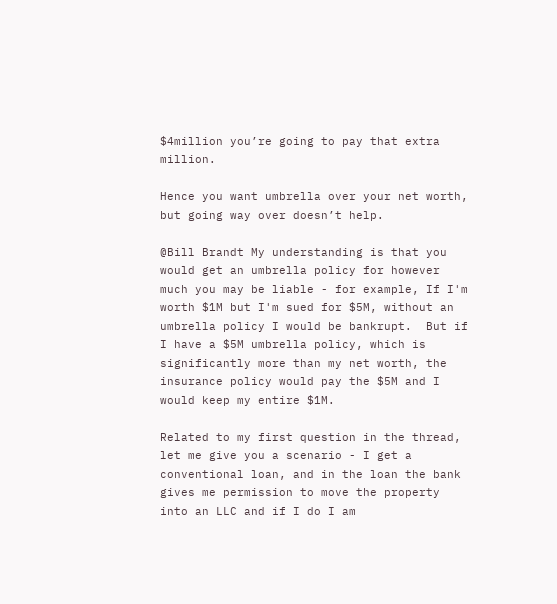$4million you’re going to pay that extra million.

Hence you want umbrella over your net worth, but going way over doesn’t help.

@Bill Brandt My understanding is that you would get an umbrella policy for however much you may be liable - for example, If I'm worth $1M but I'm sued for $5M, without an umbrella policy I would be bankrupt.  But if I have a $5M umbrella policy, which is significantly more than my net worth, the insurance policy would pay the $5M and I would keep my entire $1M.

Related to my first question in the thread, let me give you a scenario - I get a conventional loan, and in the loan the bank gives me permission to move the property into an LLC and if I do I am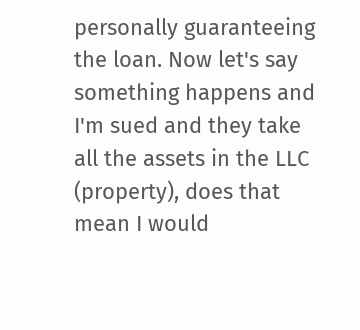personally guaranteeing the loan. Now let's say something happens and I'm sued and they take all the assets in the LLC (property), does that mean I would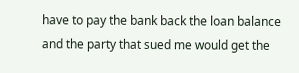have to pay the bank back the loan balance and the party that sued me would get the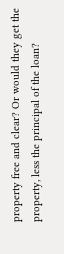property free and clear? Or would they get the property, less the principal of the loan?